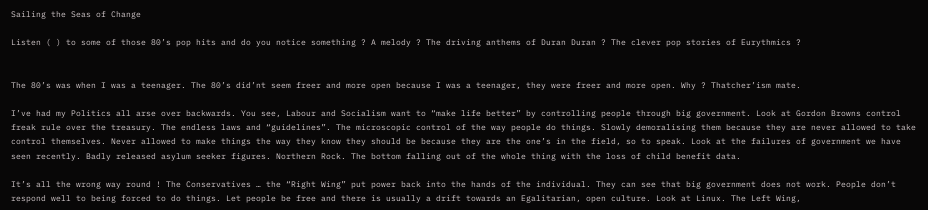Sailing the Seas of Change

Listen ( ) to some of those 80’s pop hits and do you notice something ? A melody ? The driving anthems of Duran Duran ? The clever pop stories of Eurythmics ?


The 80’s was when I was a teenager. The 80’s did’nt seem freer and more open because I was a teenager, they were freer and more open. Why ? Thatcher’ism mate.

I’ve had my Politics all arse over backwards. You see, Labour and Socialism want to “make life better” by controlling people through big government. Look at Gordon Browns control freak rule over the treasury. The endless laws and “guidelines”. The microscopic control of the way people do things. Slowly demoralising them because they are never allowed to take control themselves. Never allowed to make things the way they know they should be because they are the one’s in the field, so to speak. Look at the failures of government we have seen recently. Badly released asylum seeker figures. Northern Rock. The bottom falling out of the whole thing with the loss of child benefit data.

It’s all the wrong way round ! The Conservatives … the “Right Wing” put power back into the hands of the individual. They can see that big government does not work. People don’t respond well to being forced to do things. Let people be free and there is usually a drift towards an Egalitarian, open culture. Look at Linux. The Left Wing,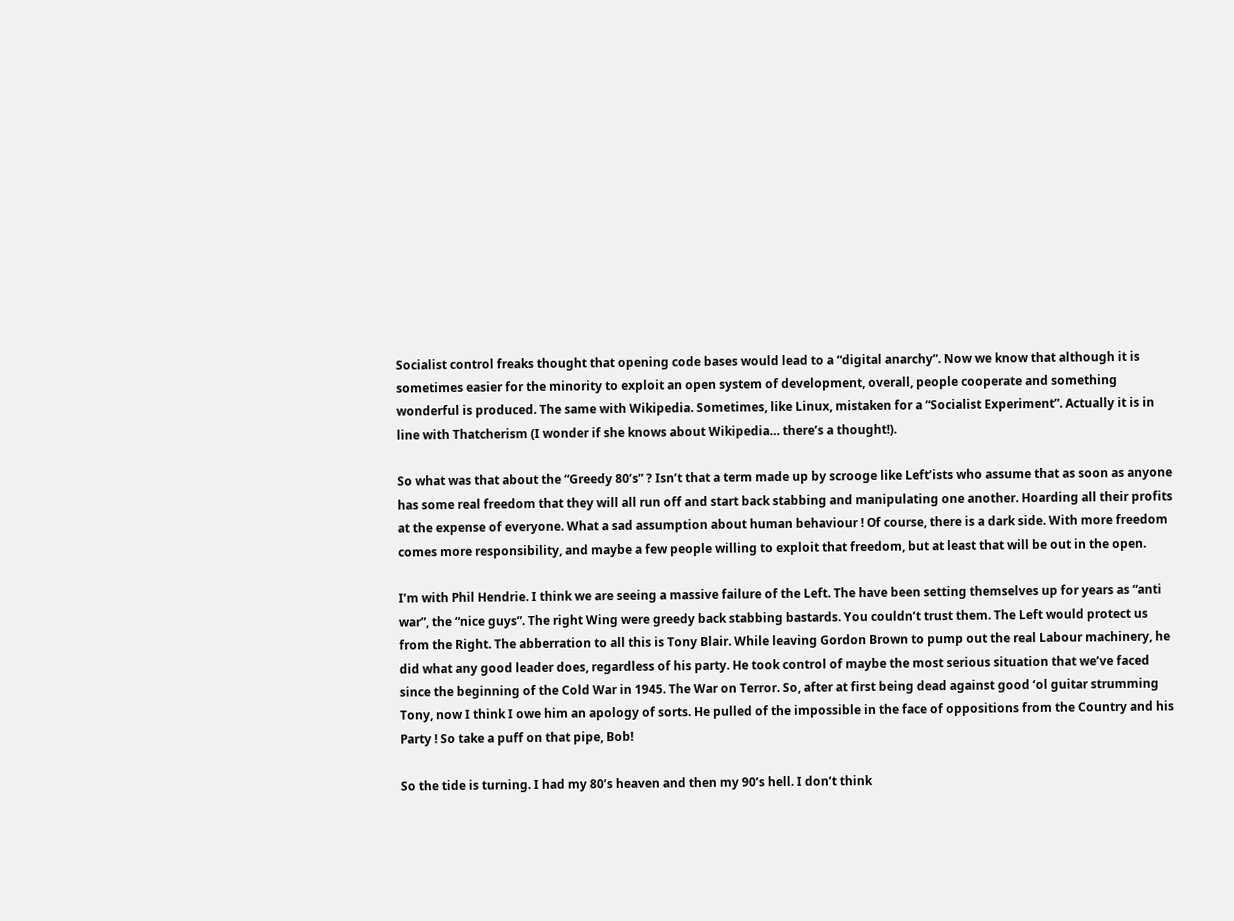Socialist control freaks thought that opening code bases would lead to a “digital anarchy”. Now we know that although it is sometimes easier for the minority to exploit an open system of development, overall, people cooperate and something wonderful is produced. The same with Wikipedia. Sometimes, like Linux, mistaken for a “Socialist Experiment”. Actually it is in line with Thatcherism (I wonder if she knows about Wikipedia… there’s a thought!).

So what was that about the “Greedy 80’s” ? Isn’t that a term made up by scrooge like Left’ists who assume that as soon as anyone has some real freedom that they will all run off and start back stabbing and manipulating one another. Hoarding all their profits at the expense of everyone. What a sad assumption about human behaviour ! Of course, there is a dark side. With more freedom comes more responsibility, and maybe a few people willing to exploit that freedom, but at least that will be out in the open.

I’m with Phil Hendrie. I think we are seeing a massive failure of the Left. The have been setting themselves up for years as “anti war”, the “nice guys”. The right Wing were greedy back stabbing bastards. You couldn’t trust them. The Left would protect us from the Right. The abberration to all this is Tony Blair. While leaving Gordon Brown to pump out the real Labour machinery, he did what any good leader does, regardless of his party. He took control of maybe the most serious situation that we’ve faced since the beginning of the Cold War in 1945. The War on Terror. So, after at first being dead against good ‘ol guitar strumming Tony, now I think I owe him an apology of sorts. He pulled of the impossible in the face of oppositions from the Country and his Party ! So take a puff on that pipe, Bob!

So the tide is turning. I had my 80’s heaven and then my 90’s hell. I don’t think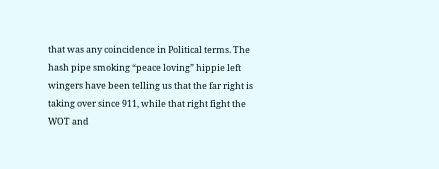that was any coincidence in Political terms. The hash pipe smoking “peace loving” hippie left wingers have been telling us that the far right is taking over since 911, while that right fight the WOT and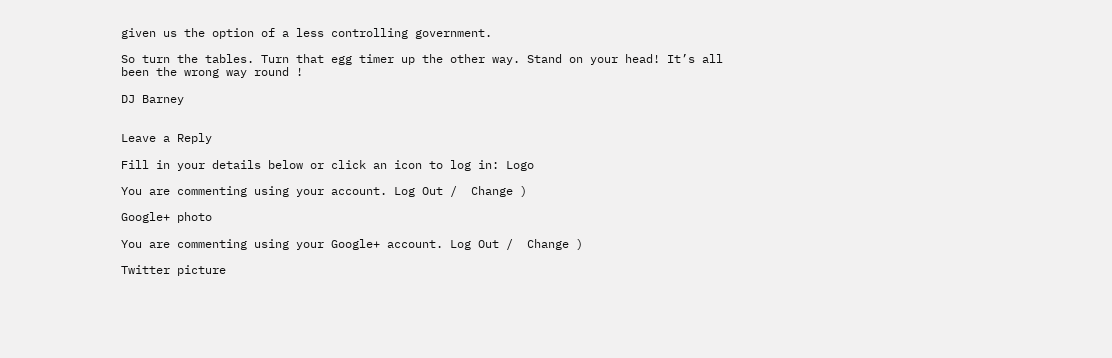given us the option of a less controlling government.

So turn the tables. Turn that egg timer up the other way. Stand on your head! It’s all been the wrong way round !

DJ Barney


Leave a Reply

Fill in your details below or click an icon to log in: Logo

You are commenting using your account. Log Out /  Change )

Google+ photo

You are commenting using your Google+ account. Log Out /  Change )

Twitter picture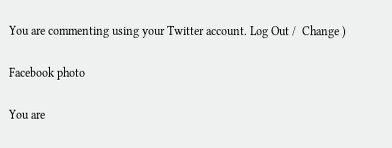You are commenting using your Twitter account. Log Out /  Change )

Facebook photo

You are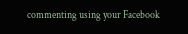commenting using your Facebook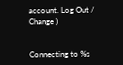account. Log Out /  Change )


Connecting to %s